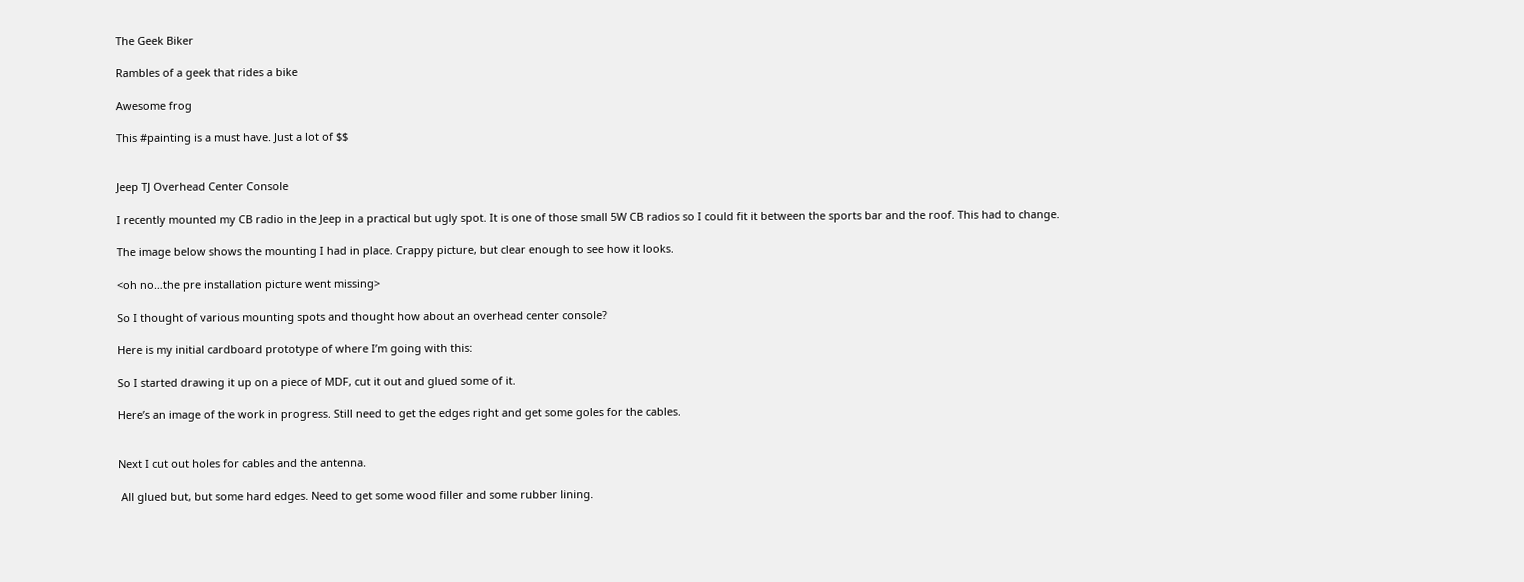The Geek Biker

Rambles of a geek that rides a bike

Awesome frog

This #painting is a must have. Just a lot of $$


Jeep TJ Overhead Center Console

I recently mounted my CB radio in the Jeep in a practical but ugly spot. It is one of those small 5W CB radios so I could fit it between the sports bar and the roof. This had to change.

The image below shows the mounting I had in place. Crappy picture, but clear enough to see how it looks.

<oh no…the pre installation picture went missing>

So I thought of various mounting spots and thought how about an overhead center console?

Here is my initial cardboard prototype of where I’m going with this:

So I started drawing it up on a piece of MDF, cut it out and glued some of it.

Here’s an image of the work in progress. Still need to get the edges right and get some goles for the cables.


Next I cut out holes for cables and the antenna.

 All glued but, but some hard edges. Need to get some wood filler and some rubber lining.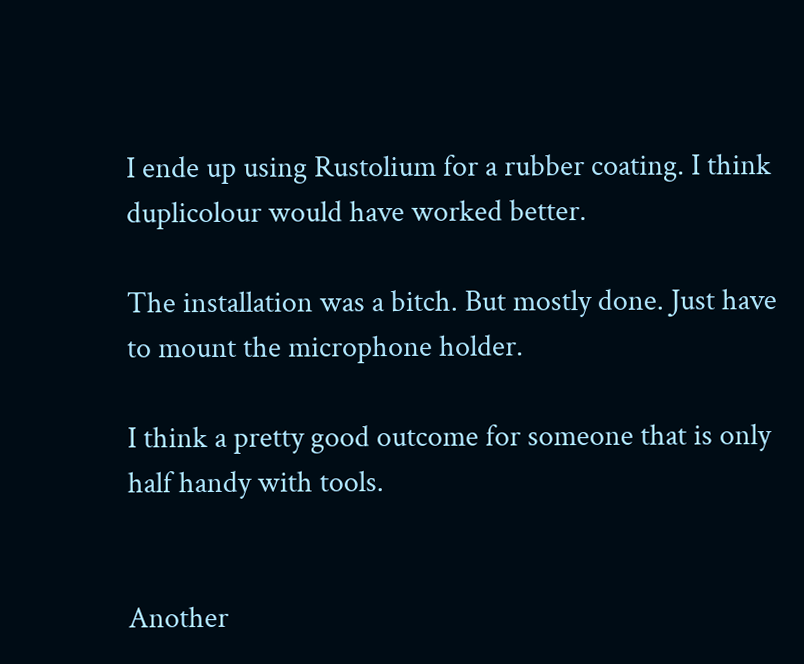I ende up using Rustolium for a rubber coating. I think duplicolour would have worked better.

The installation was a bitch. But mostly done. Just have to mount the microphone holder.

I think a pretty good outcome for someone that is only half handy with tools.


Another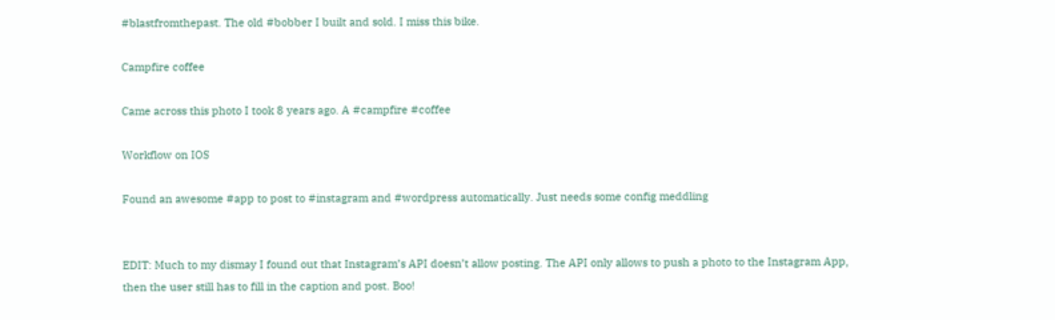#blastfromthepast. The old #bobber I built and sold. I miss this bike.

Campfire coffee

Came across this photo I took 8 years ago. A #campfire #coffee

Workflow on IOS

Found an awesome #app to post to #instagram and #wordpress automatically. Just needs some config meddling


EDIT: Much to my dismay I found out that Instagram’s API doesn’t allow posting. The API only allows to push a photo to the Instagram App, then the user still has to fill in the caption and post. Boo!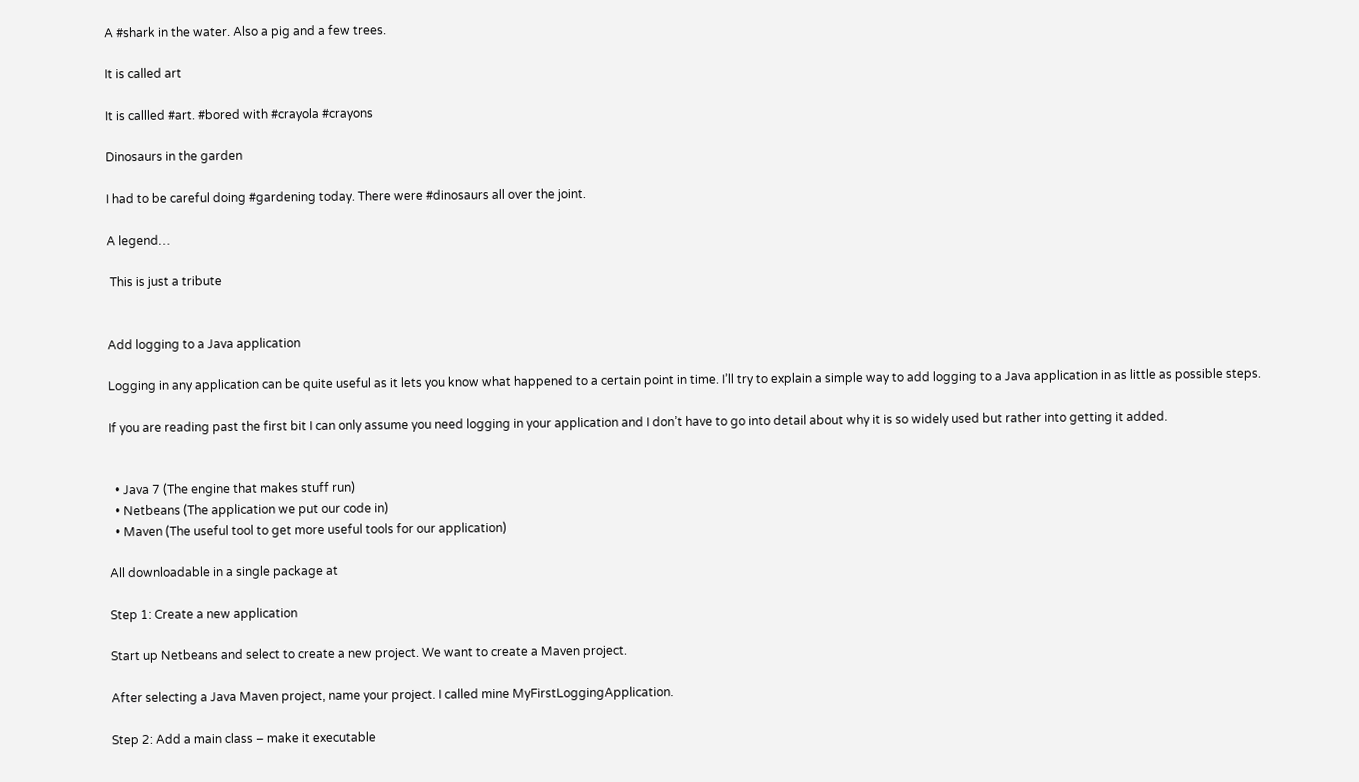A #shark in the water. Also a pig and a few trees.

It is called art

It is callled #art. #bored with #crayola #crayons

Dinosaurs in the garden

I had to be careful doing #gardening today. There were #dinosaurs all over the joint.

A legend…

 This is just a tribute


Add logging to a Java application

Logging in any application can be quite useful as it lets you know what happened to a certain point in time. I’ll try to explain a simple way to add logging to a Java application in as little as possible steps.

If you are reading past the first bit I can only assume you need logging in your application and I don’t have to go into detail about why it is so widely used but rather into getting it added.


  • Java 7 (The engine that makes stuff run)
  • Netbeans (The application we put our code in)
  • Maven (The useful tool to get more useful tools for our application)

All downloadable in a single package at

Step 1: Create a new application

Start up Netbeans and select to create a new project. We want to create a Maven project.

After selecting a Java Maven project, name your project. I called mine MyFirstLoggingApplication.

Step 2: Add a main class – make it executable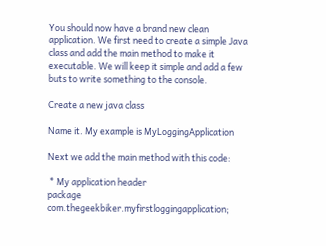You should now have a brand new clean application. We first need to create a simple Java class and add the main method to make it executable. We will keep it simple and add a few buts to write something to the console.

Create a new java class

Name it. My example is MyLoggingApplication

Next we add the main method with this code:

 * My application header
package com.thegeekbiker.myfirstloggingapplication;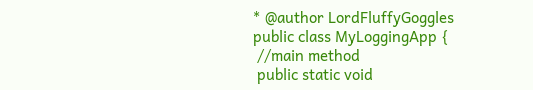* @author LordFluffyGoggles
public class MyLoggingApp {
 //main method
 public static void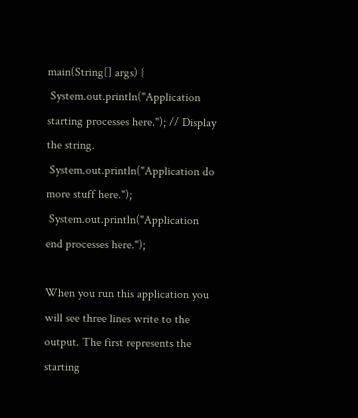main(String[] args) {
 System.out.println("Application starting processes here."); // Display the string.
 System.out.println("Application do more stuff here.");
 System.out.println("Application end processes here.");

When you run this application you will see three lines write to the output. The first represents the starting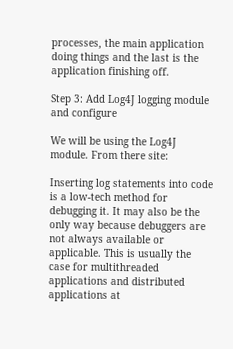processes, the main application doing things and the last is the application finishing off.

Step 3: Add Log4J logging module and configure

We will be using the Log4J module. From there site:

Inserting log statements into code is a low-tech method for debugging it. It may also be the only way because debuggers are not always available or applicable. This is usually the case for multithreaded applications and distributed applications at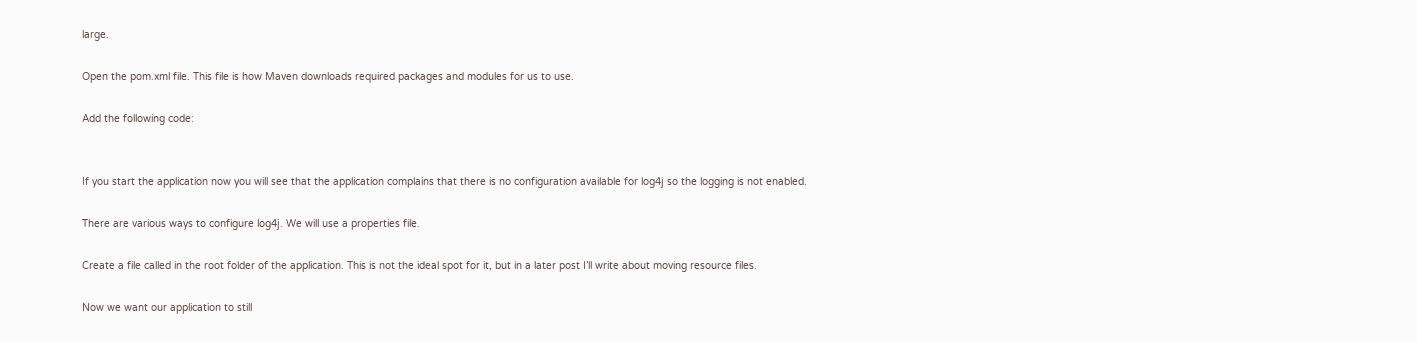large.

Open the pom.xml file. This file is how Maven downloads required packages and modules for us to use.

Add the following code:


If you start the application now you will see that the application complains that there is no configuration available for log4j so the logging is not enabled.

There are various ways to configure log4j. We will use a properties file.

Create a file called in the root folder of the application. This is not the ideal spot for it, but in a later post I’ll write about moving resource files.

Now we want our application to still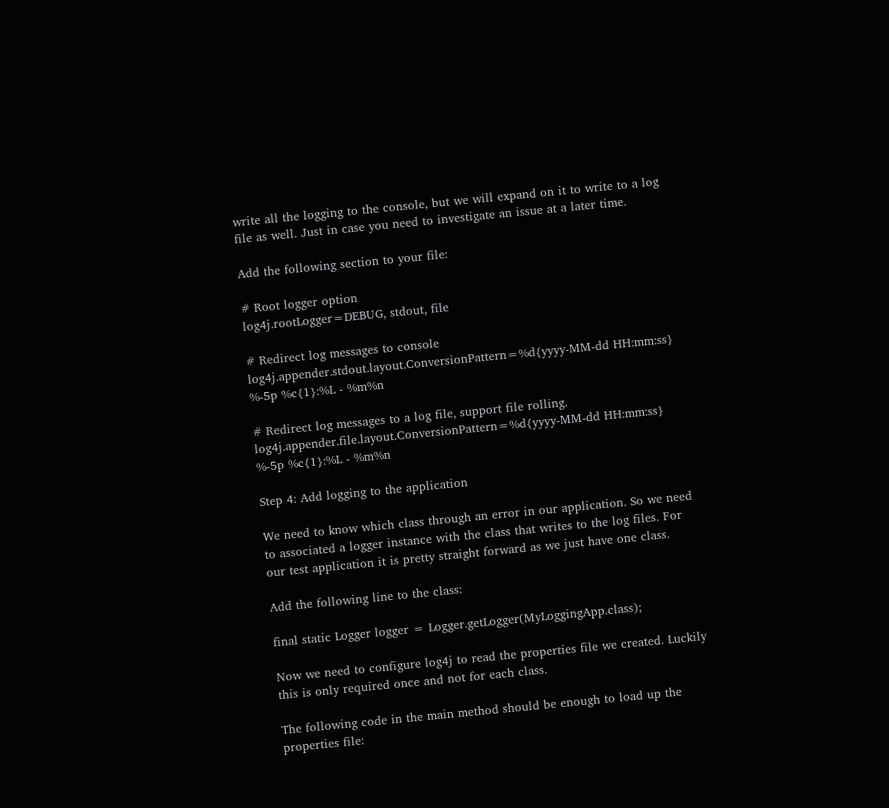write all the logging to the console, but we will expand on it to write to a log file as well. Just in case you need to investigate an issue at a later time.

Add the following section to your file:

# Root logger option
log4j.rootLogger=DEBUG, stdout, file

# Redirect log messages to console
log4j.appender.stdout.layout.ConversionPattern=%d{yyyy-MM-dd HH:mm:ss} %-5p %c{1}:%L - %m%n

# Redirect log messages to a log file, support file rolling.
log4j.appender.file.layout.ConversionPattern=%d{yyyy-MM-dd HH:mm:ss} %-5p %c{1}:%L - %m%n

Step 4: Add logging to the application

We need to know which class through an error in our application. So we need to associated a logger instance with the class that writes to the log files. For our test application it is pretty straight forward as we just have one class.

Add the following line to the class:

final static Logger logger = Logger.getLogger(MyLoggingApp.class);

Now we need to configure log4j to read the properties file we created. Luckily this is only required once and not for each class.

The following code in the main method should be enough to load up the properties file: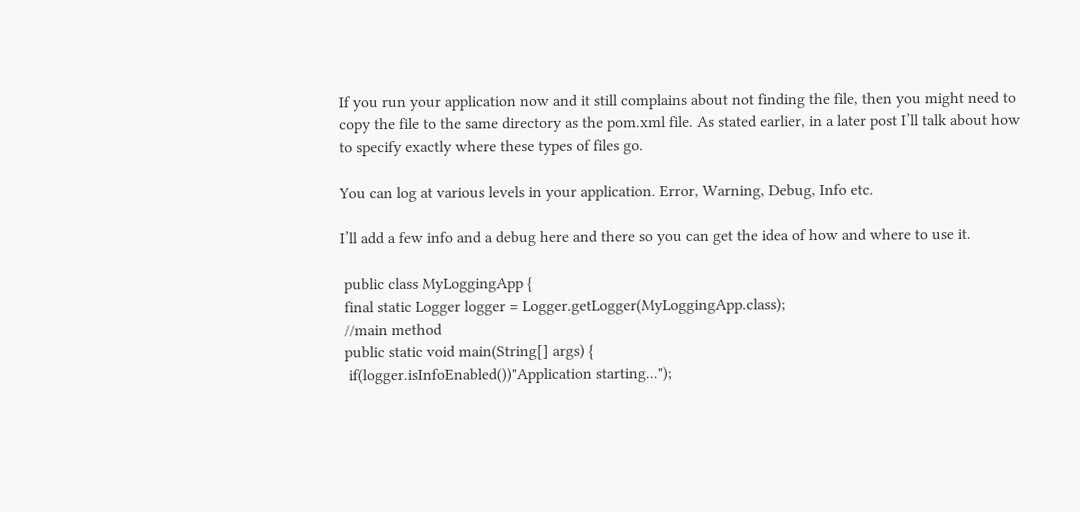If you run your application now and it still complains about not finding the file, then you might need to copy the file to the same directory as the pom.xml file. As stated earlier, in a later post I’ll talk about how to specify exactly where these types of files go.

You can log at various levels in your application. Error, Warning, Debug, Info etc.

I’ll add a few info and a debug here and there so you can get the idea of how and where to use it.

 public class MyLoggingApp {
 final static Logger logger = Logger.getLogger(MyLoggingApp.class);
 //main method
 public static void main(String[] args) {
  if(logger.isInfoEnabled())"Application starting...");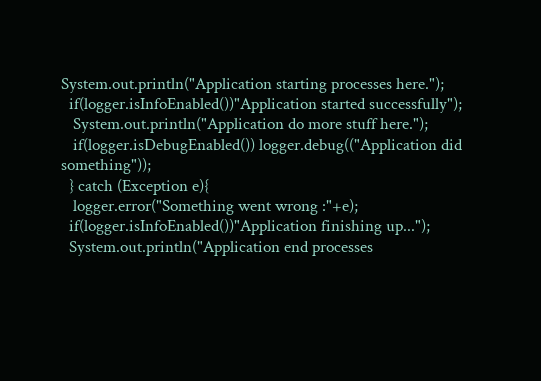System.out.println("Application starting processes here.");
  if(logger.isInfoEnabled())"Application started successfully");
   System.out.println("Application do more stuff here.");
   if(logger.isDebugEnabled()) logger.debug(("Application did something"));
  } catch (Exception e){
   logger.error("Something went wrong :"+e);
  if(logger.isInfoEnabled())"Application finishing up...");
  System.out.println("Application end processes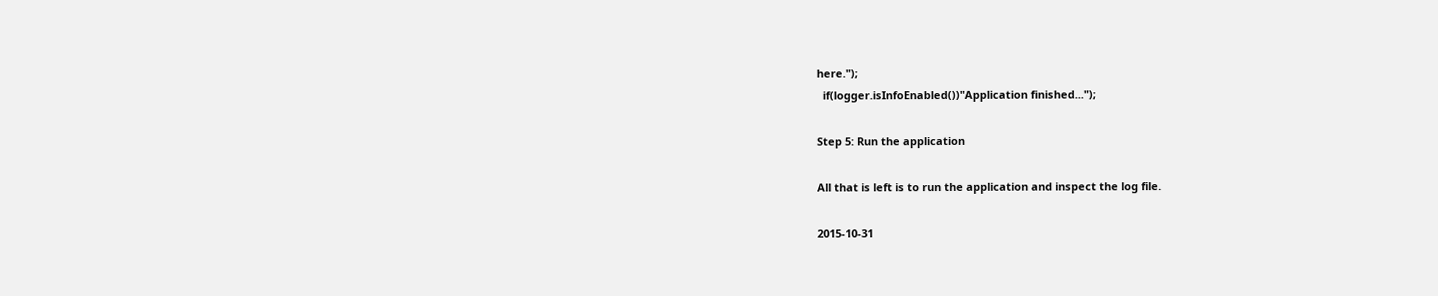here.");
  if(logger.isInfoEnabled())"Application finished...");

Step 5: Run the application

All that is left is to run the application and inspect the log file.

2015-10-31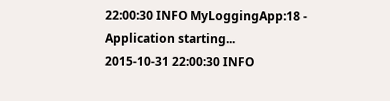22:00:30 INFO MyLoggingApp:18 - Application starting...
2015-10-31 22:00:30 INFO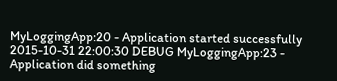MyLoggingApp:20 - Application started successfully
2015-10-31 22:00:30 DEBUG MyLoggingApp:23 - Application did something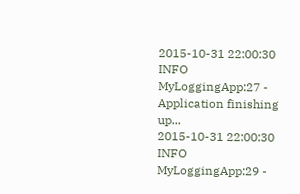2015-10-31 22:00:30 INFO MyLoggingApp:27 - Application finishing up...
2015-10-31 22:00:30 INFO MyLoggingApp:29 -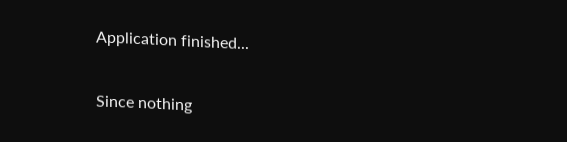Application finished...

Since nothing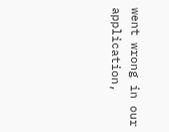went wrong in our application,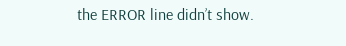the ERROR line didn’t show.